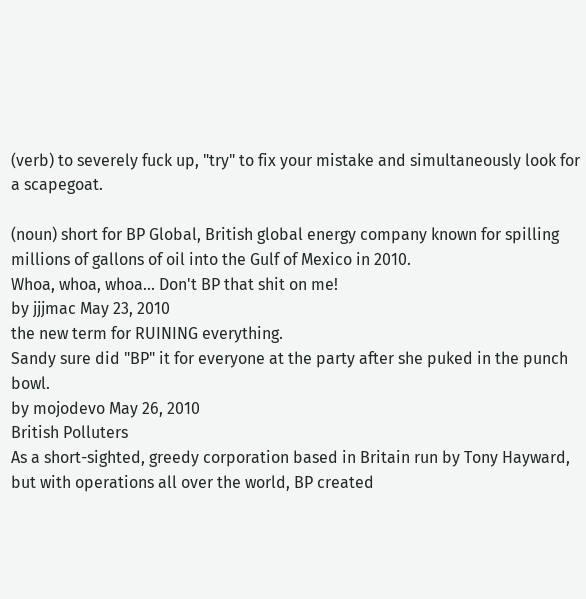(verb) to severely fuck up, "try" to fix your mistake and simultaneously look for a scapegoat.

(noun) short for BP Global, British global energy company known for spilling millions of gallons of oil into the Gulf of Mexico in 2010.
Whoa, whoa, whoa... Don't BP that shit on me!
by jjjmac May 23, 2010
the new term for RUINING everything.
Sandy sure did "BP" it for everyone at the party after she puked in the punch bowl.
by mojodevo May 26, 2010
British Polluters
As a short-sighted, greedy corporation based in Britain run by Tony Hayward, but with operations all over the world, BP created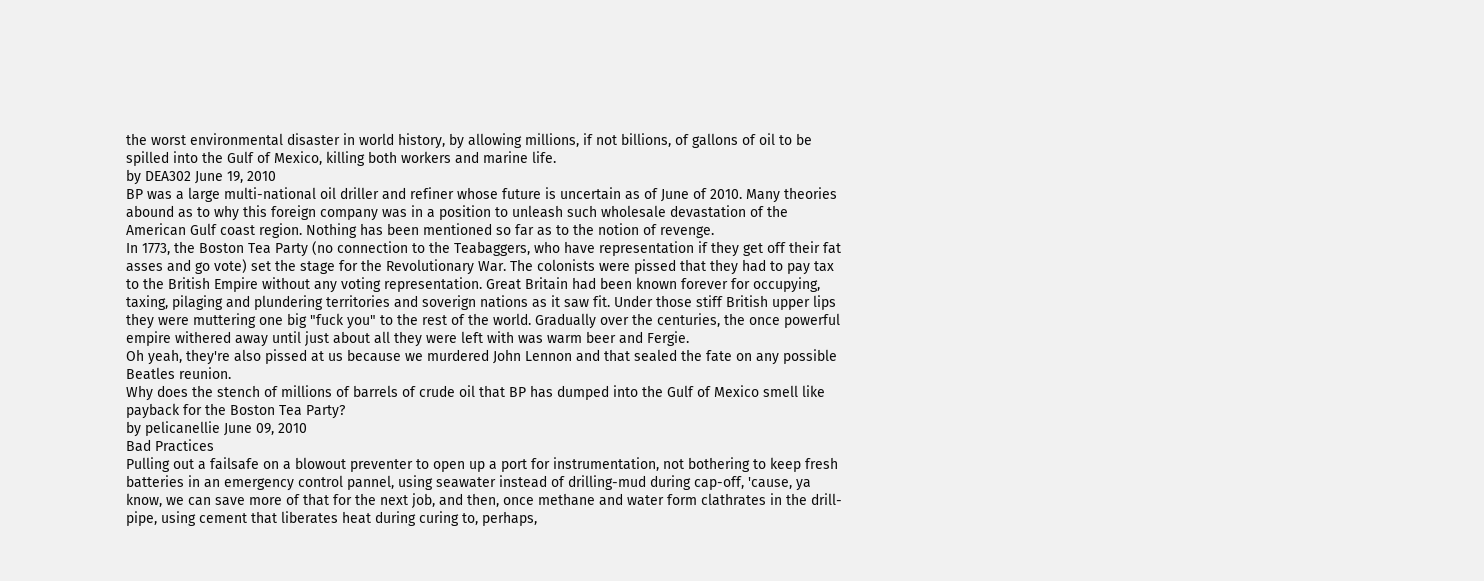the worst environmental disaster in world history, by allowing millions, if not billions, of gallons of oil to be spilled into the Gulf of Mexico, killing both workers and marine life.
by DEA302 June 19, 2010
BP was a large multi-national oil driller and refiner whose future is uncertain as of June of 2010. Many theories abound as to why this foreign company was in a position to unleash such wholesale devastation of the American Gulf coast region. Nothing has been mentioned so far as to the notion of revenge.
In 1773, the Boston Tea Party (no connection to the Teabaggers, who have representation if they get off their fat asses and go vote) set the stage for the Revolutionary War. The colonists were pissed that they had to pay tax to the British Empire without any voting representation. Great Britain had been known forever for occupying, taxing, pilaging and plundering territories and soverign nations as it saw fit. Under those stiff British upper lips they were muttering one big "fuck you" to the rest of the world. Gradually over the centuries, the once powerful empire withered away until just about all they were left with was warm beer and Fergie.
Oh yeah, they're also pissed at us because we murdered John Lennon and that sealed the fate on any possible Beatles reunion.
Why does the stench of millions of barrels of crude oil that BP has dumped into the Gulf of Mexico smell like payback for the Boston Tea Party?
by pelicanellie June 09, 2010
Bad Practices
Pulling out a failsafe on a blowout preventer to open up a port for instrumentation, not bothering to keep fresh batteries in an emergency control pannel, using seawater instead of drilling-mud during cap-off, 'cause, ya know, we can save more of that for the next job, and then, once methane and water form clathrates in the drill-pipe, using cement that liberates heat during curing to, perhaps,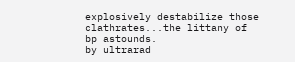explosively destabilize those clathrates...the littany of bp astounds.
by ultrarad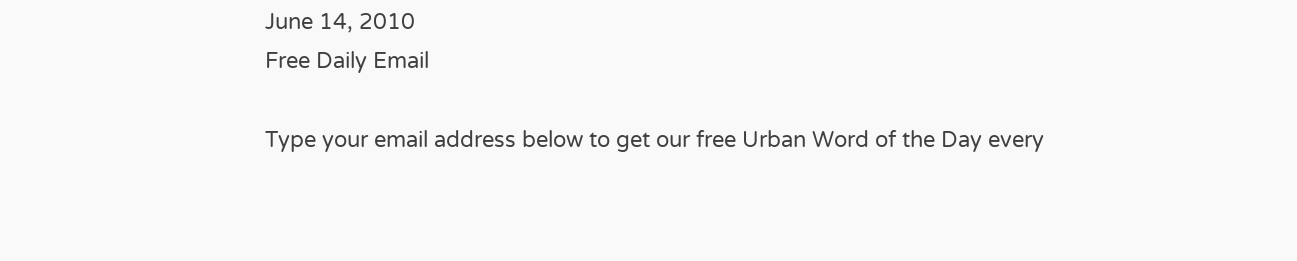June 14, 2010
Free Daily Email

Type your email address below to get our free Urban Word of the Day every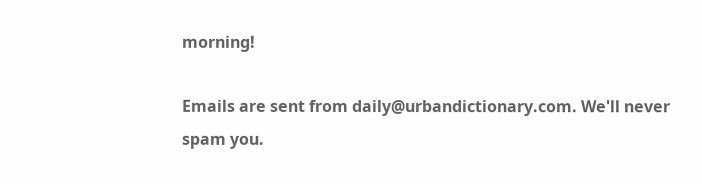morning!

Emails are sent from daily@urbandictionary.com. We'll never spam you.